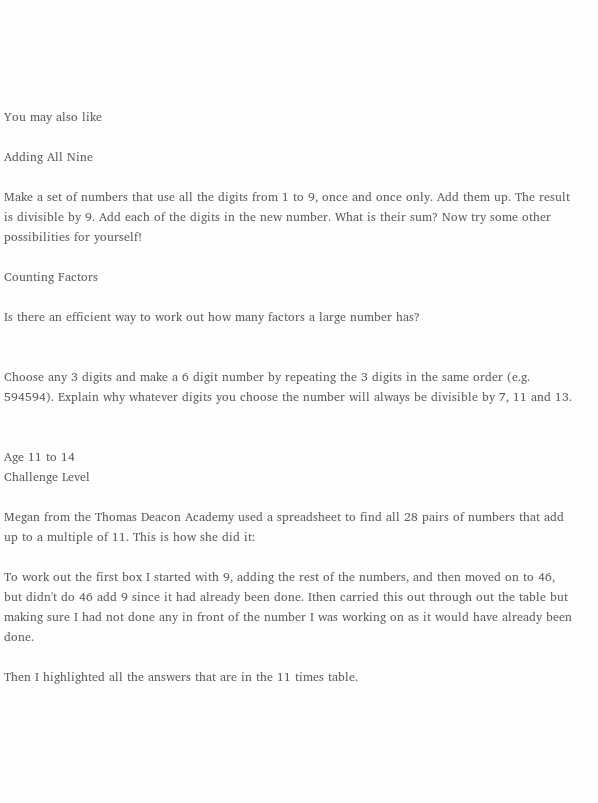You may also like

Adding All Nine

Make a set of numbers that use all the digits from 1 to 9, once and once only. Add them up. The result is divisible by 9. Add each of the digits in the new number. What is their sum? Now try some other possibilities for yourself!

Counting Factors

Is there an efficient way to work out how many factors a large number has?


Choose any 3 digits and make a 6 digit number by repeating the 3 digits in the same order (e.g. 594594). Explain why whatever digits you choose the number will always be divisible by 7, 11 and 13.


Age 11 to 14
Challenge Level

Megan from the Thomas Deacon Academy used a spreadsheet to find all 28 pairs of numbers that add up to a multiple of 11. This is how she did it:

To work out the first box I started with 9, adding the rest of the numbers, and then moved on to 46, but didn't do 46 add 9 since it had already been done. Ithen carried this out through out the table but making sure I had not done any in front of the number I was working on as it would have already been done.

Then I highlighted all the answers that are in the 11 times table.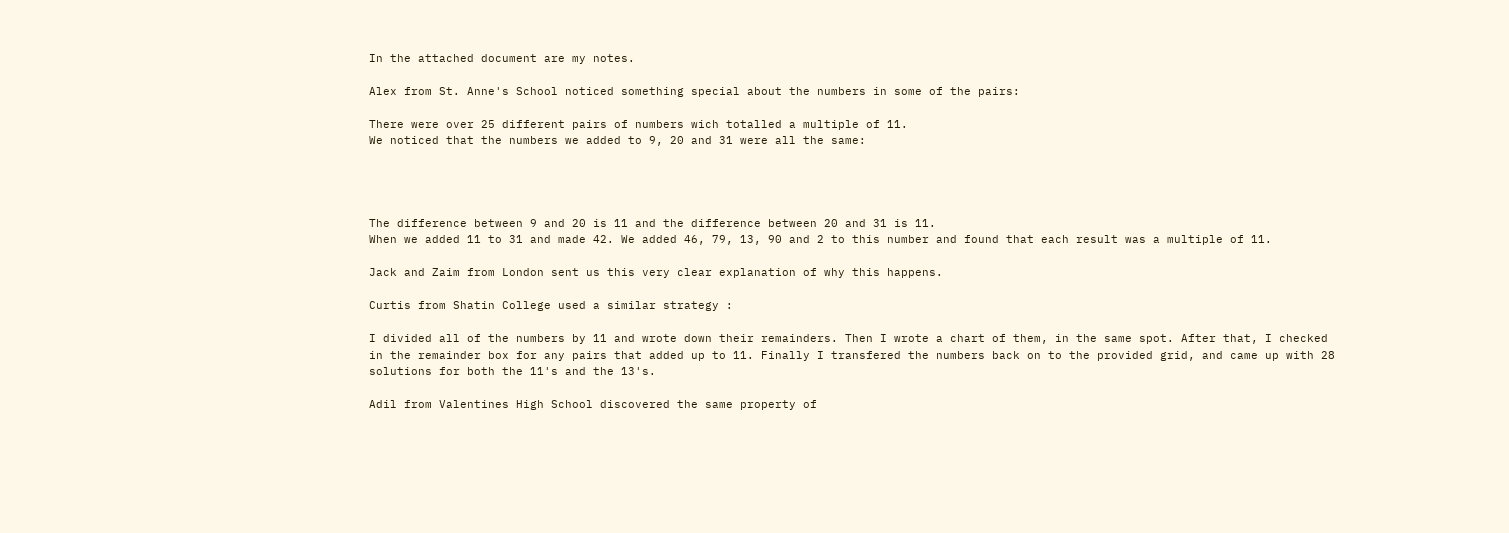In the attached document are my notes.

Alex from St. Anne's School noticed something special about the numbers in some of the pairs:

There were over 25 different pairs of numbers wich totalled a multiple of 11.
We noticed that the numbers we added to 9, 20 and 31 were all the same:




The difference between 9 and 20 is 11 and the difference between 20 and 31 is 11.
When we added 11 to 31 and made 42. We added 46, 79, 13, 90 and 2 to this number and found that each result was a multiple of 11.

Jack and Zaim from London sent us this very clear explanation of why this happens.

Curtis from Shatin College used a similar strategy :

I divided all of the numbers by 11 and wrote down their remainders. Then I wrote a chart of them, in the same spot. After that, I checked in the remainder box for any pairs that added up to 11. Finally I transfered the numbers back on to the provided grid, and came up with 28 solutions for both the 11's and the 13's.

Adil from Valentines High School discovered the same property of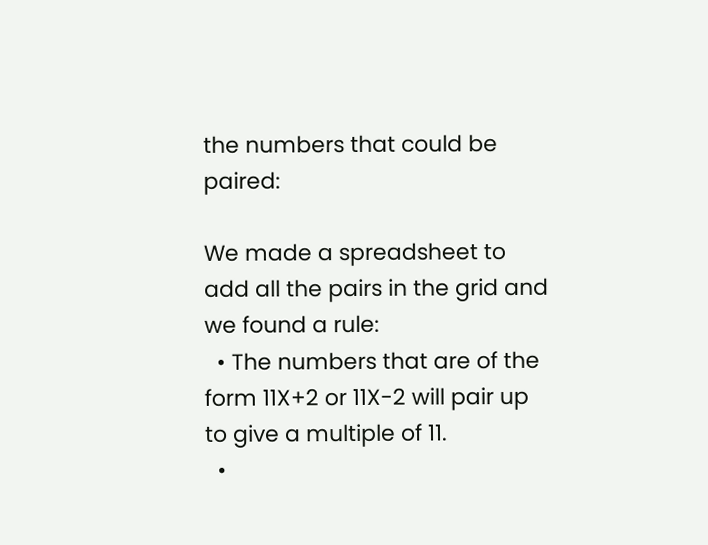the numbers that could be paired:

We made a spreadsheet to add all the pairs in the grid and we found a rule:
  • The numbers that are of the form 11X+2 or 11X-2 will pair up to give a multiple of 11.
  •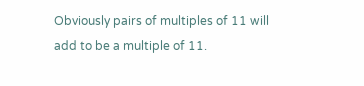Obviously pairs of multiples of 11 will add to be a multiple of 11.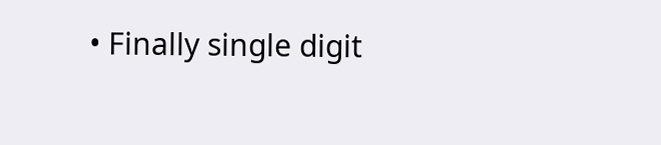• Finally single digit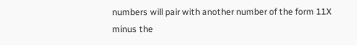numbers will pair with another number of the form 11X minus the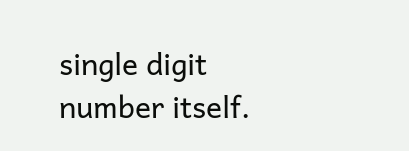single digit number itself.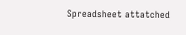Spreadsheet attatched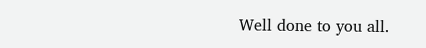Well done to you all.